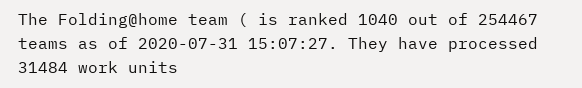The Folding@home team ( is ranked 1040 out of 254467 teams as of 2020-07-31 15:07:27. They have processed 31484 work units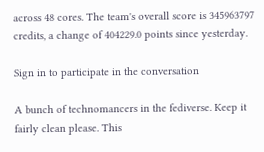across 48 cores. The team's overall score is 345963797 credits, a change of 404229.0 points since yesterday.

Sign in to participate in the conversation

A bunch of technomancers in the fediverse. Keep it fairly clean please. This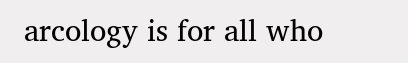arcology is for all who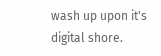wash up upon it's digital shore.